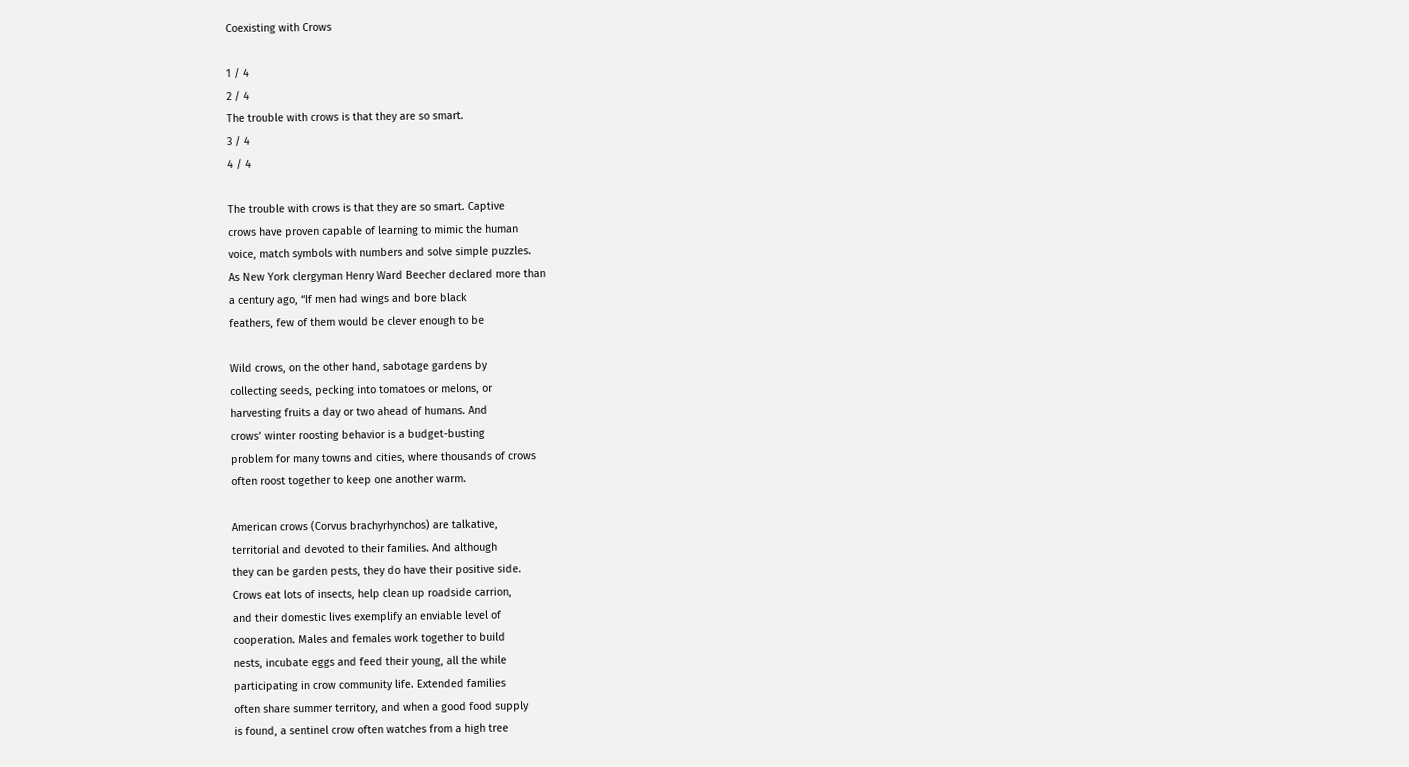Coexisting with Crows

1 / 4
2 / 4
The trouble with crows is that they are so smart.
3 / 4
4 / 4

The trouble with crows is that they are so smart. Captive
crows have proven capable of learning to mimic the human
voice, match symbols with numbers and solve simple puzzles.
As New York clergyman Henry Ward Beecher declared more than
a century ago, “If men had wings and bore black
feathers, few of them would be clever enough to be

Wild crows, on the other hand, sabotage gardens by
collecting seeds, pecking into tomatoes or melons, or
harvesting fruits a day or two ahead of humans. And
crows’ winter roosting behavior is a budget-busting
problem for many towns and cities, where thousands of crows
often roost together to keep one another warm.

American crows (Corvus brachyrhynchos) are talkative,
territorial and devoted to their families. And although
they can be garden pests, they do have their positive side.
Crows eat lots of insects, help clean up roadside carrion,
and their domestic lives exemplify an enviable level of
cooperation. Males and females work together to build
nests, incubate eggs and feed their young, all the while
participating in crow community life. Extended families
often share summer territory, and when a good food supply
is found, a sentinel crow often watches from a high tree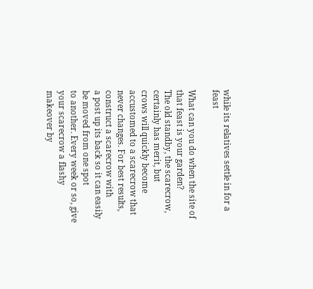while its relatives settle in for a feast

What can you do when the site of that feast is your garden?
The old standby, the scarecrow, certainly has merit, but
crows will quickly become accustomed to a scarecrow that
never changes. For best results, construct a scarecrow with
a post up its back so it can easily be moved from one spot
to another. Every week or so, give your scarecrow a flashy
makeover by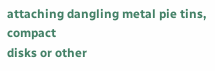attaching dangling metal pie tins, compact
disks or other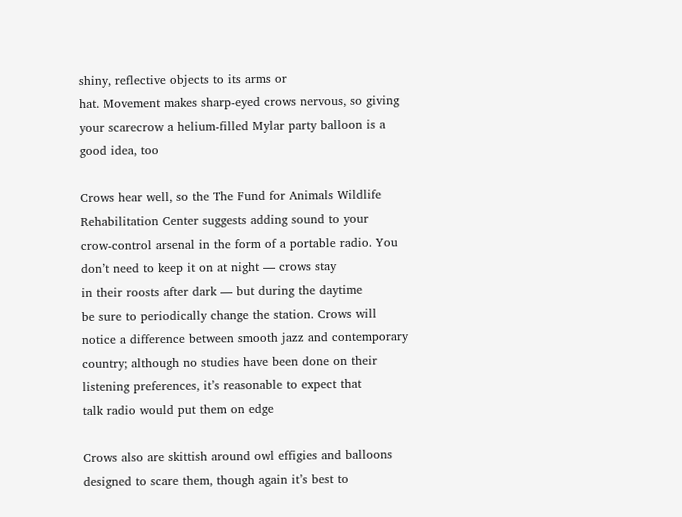shiny, reflective objects to its arms or
hat. Movement makes sharp-eyed crows nervous, so giving
your scarecrow a helium-filled Mylar party balloon is a
good idea, too

Crows hear well, so the The Fund for Animals Wildlife
Rehabilitation Center suggests adding sound to your
crow-control arsenal in the form of a portable radio. You
don’t need to keep it on at night — crows stay
in their roosts after dark — but during the daytime
be sure to periodically change the station. Crows will
notice a difference between smooth jazz and contemporary
country; although no studies have been done on their
listening preferences, it’s reasonable to expect that
talk radio would put them on edge

Crows also are skittish around owl effigies and balloons
designed to scare them, though again it’s best to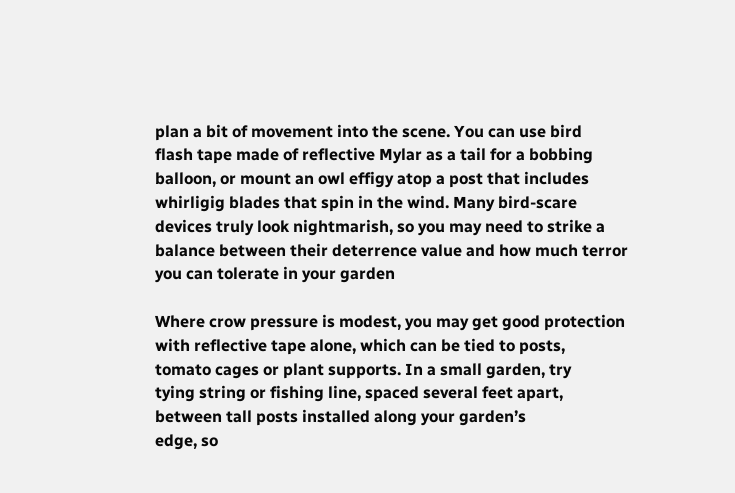plan a bit of movement into the scene. You can use bird
flash tape made of reflective Mylar as a tail for a bobbing
balloon, or mount an owl effigy atop a post that includes
whirligig blades that spin in the wind. Many bird-scare
devices truly look nightmarish, so you may need to strike a
balance between their deterrence value and how much terror
you can tolerate in your garden

Where crow pressure is modest, you may get good protection
with reflective tape alone, which can be tied to posts,
tomato cages or plant supports. In a small garden, try
tying string or fishing line, spaced several feet apart,
between tall posts installed along your garden’s
edge, so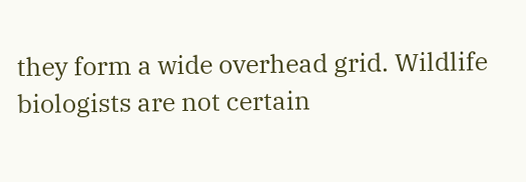they form a wide overhead grid. Wildlife
biologists are not certain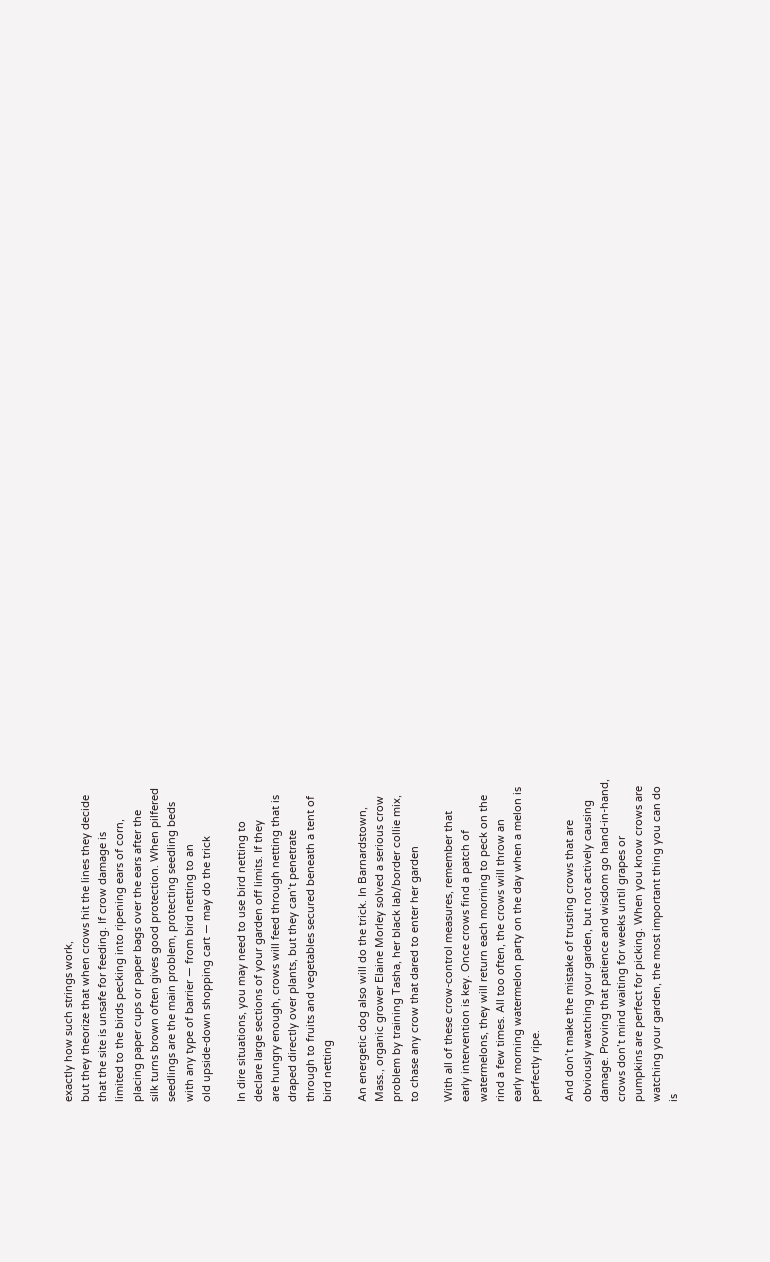exactly how such strings work,
but they theorize that when crows hit the lines they decide
that the site is unsafe for feeding. If crow damage is
limited to the birds pecking into ripening ears of corn,
placing paper cups or paper bags over the ears after the
silk turns brown often gives good protection. When pilfered
seedlings are the main problem, protecting seedling beds
with any type of barrier — from bird netting to an
old upside-down shopping cart — may do the trick

In dire situations, you may need to use bird netting to
declare large sections of your garden off limits. If they
are hungry enough, crows will feed through netting that is
draped directly over plants, but they can’t penetrate
through to fruits and vegetables secured beneath a tent of
bird netting

An energetic dog also will do the trick. In Barnardstown,
Mass., organic grower Elaine Morley solved a serious crow
problem by training Tasha, her black lab/border collie mix,
to chase any crow that dared to enter her garden

With all of these crow-control measures, remember that
early intervention is key. Once crows find a patch of
watermelons, they will return each morning to peck on the
rind a few times. All too often, the crows will throw an
early morning watermelon party on the day when a melon is
perfectly ripe.

And don’t make the mistake of trusting crows that are
obviously watching your garden, but not actively causing
damage. Proving that patience and wisdom go hand-in-hand,
crows don’t mind waiting for weeks until grapes or
pumpkins are perfect for picking. When you know crows are
watching your garden, the most important thing you can do
is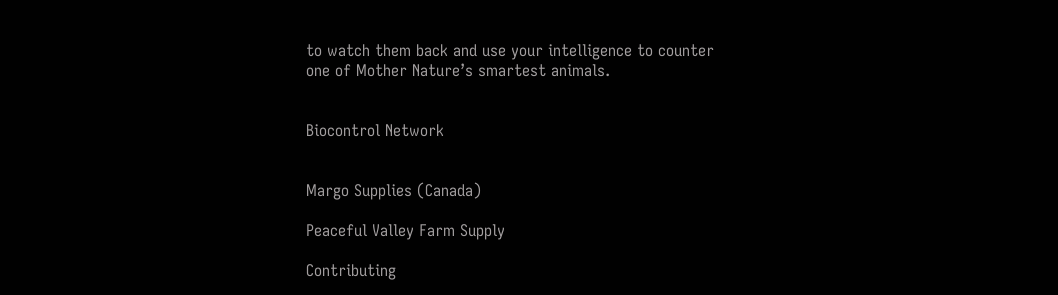to watch them back and use your intelligence to counter
one of Mother Nature’s smartest animals.


Biocontrol Network


Margo Supplies (Canada)

Peaceful Valley Farm Supply

Contributing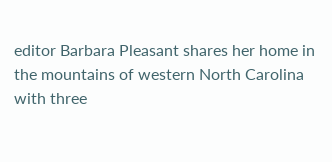editor Barbara Pleasant shares her home in the mountains of western North Carolina with three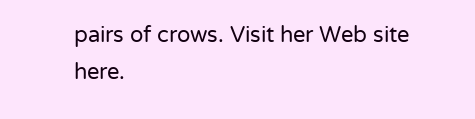pairs of crows. Visit her Web site here.